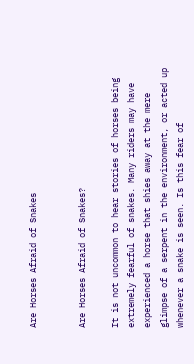Are Horses Afraid of Snakes


Are Horses Afraid of Snakes?

It is not uncommon to hear stories of horses being extremely fearful of snakes. Many riders may have experienced a horse that shies away at the mere glimpse of a serpent in the environment, or acted up whenever a snake is seen. Is this fear of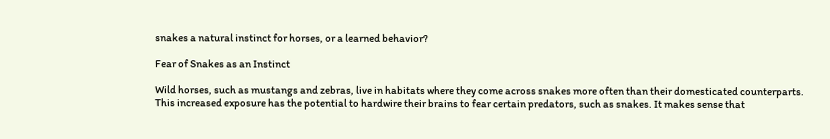snakes a natural instinct for horses, or a learned behavior?

Fear of Snakes as an Instinct

Wild horses, such as mustangs and zebras, live in habitats where they come across snakes more often than their domesticated counterparts. This increased exposure has the potential to hardwire their brains to fear certain predators, such as snakes. It makes sense that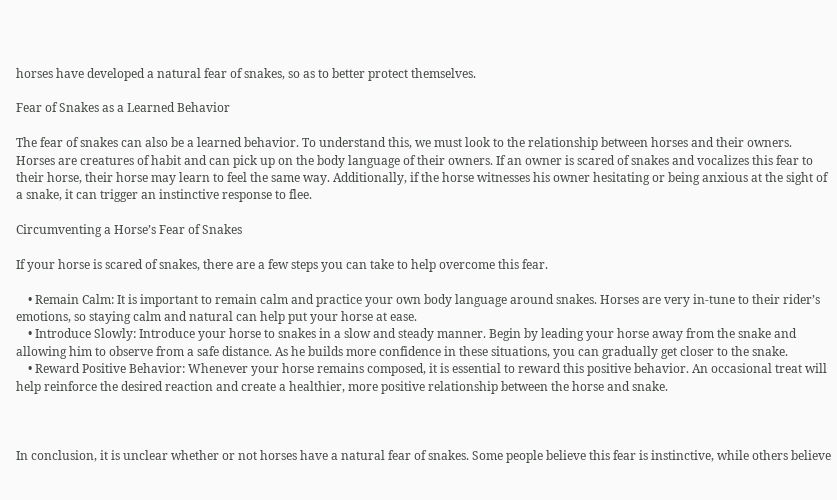horses have developed a natural fear of snakes, so as to better protect themselves.

Fear of Snakes as a Learned Behavior

The fear of snakes can also be a learned behavior. To understand this, we must look to the relationship between horses and their owners. Horses are creatures of habit and can pick up on the body language of their owners. If an owner is scared of snakes and vocalizes this fear to their horse, their horse may learn to feel the same way. Additionally, if the horse witnesses his owner hesitating or being anxious at the sight of a snake, it can trigger an instinctive response to flee.

Circumventing a Horse’s Fear of Snakes

If your horse is scared of snakes, there are a few steps you can take to help overcome this fear.

    • Remain Calm: It is important to remain calm and practice your own body language around snakes. Horses are very in-tune to their rider’s emotions, so staying calm and natural can help put your horse at ease.
    • Introduce Slowly: Introduce your horse to snakes in a slow and steady manner. Begin by leading your horse away from the snake and allowing him to observe from a safe distance. As he builds more confidence in these situations, you can gradually get closer to the snake.
    • Reward Positive Behavior: Whenever your horse remains composed, it is essential to reward this positive behavior. An occasional treat will help reinforce the desired reaction and create a healthier, more positive relationship between the horse and snake.



In conclusion, it is unclear whether or not horses have a natural fear of snakes. Some people believe this fear is instinctive, while others believe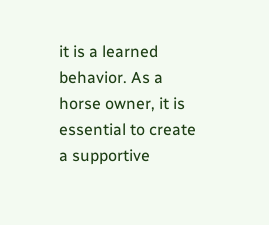it is a learned behavior. As a horse owner, it is essential to create a supportive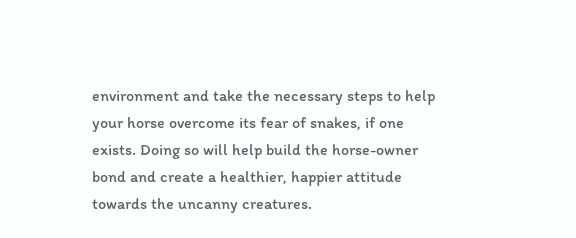environment and take the necessary steps to help your horse overcome its fear of snakes, if one exists. Doing so will help build the horse-owner bond and create a healthier, happier attitude towards the uncanny creatures.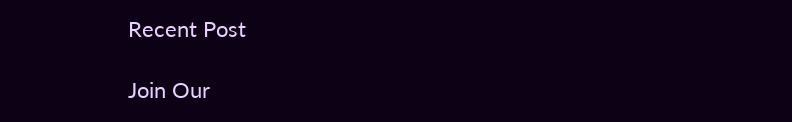Recent Post

Join Our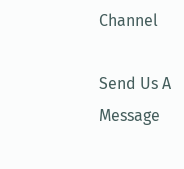Channel

Send Us A Message